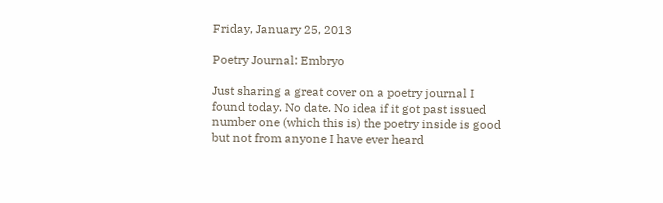Friday, January 25, 2013

Poetry Journal: Embryo

Just sharing a great cover on a poetry journal I found today. No date. No idea if it got past issued number one (which this is) the poetry inside is good but not from anyone I have ever heard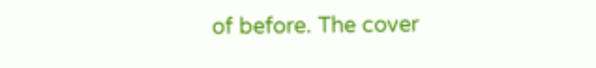of before. The cover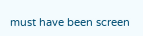must have been screen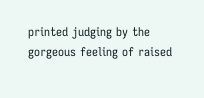printed judging by the gorgeous feeling of raised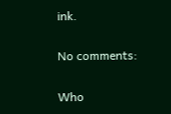ink.

No comments:

Who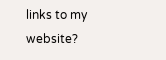links to my website?